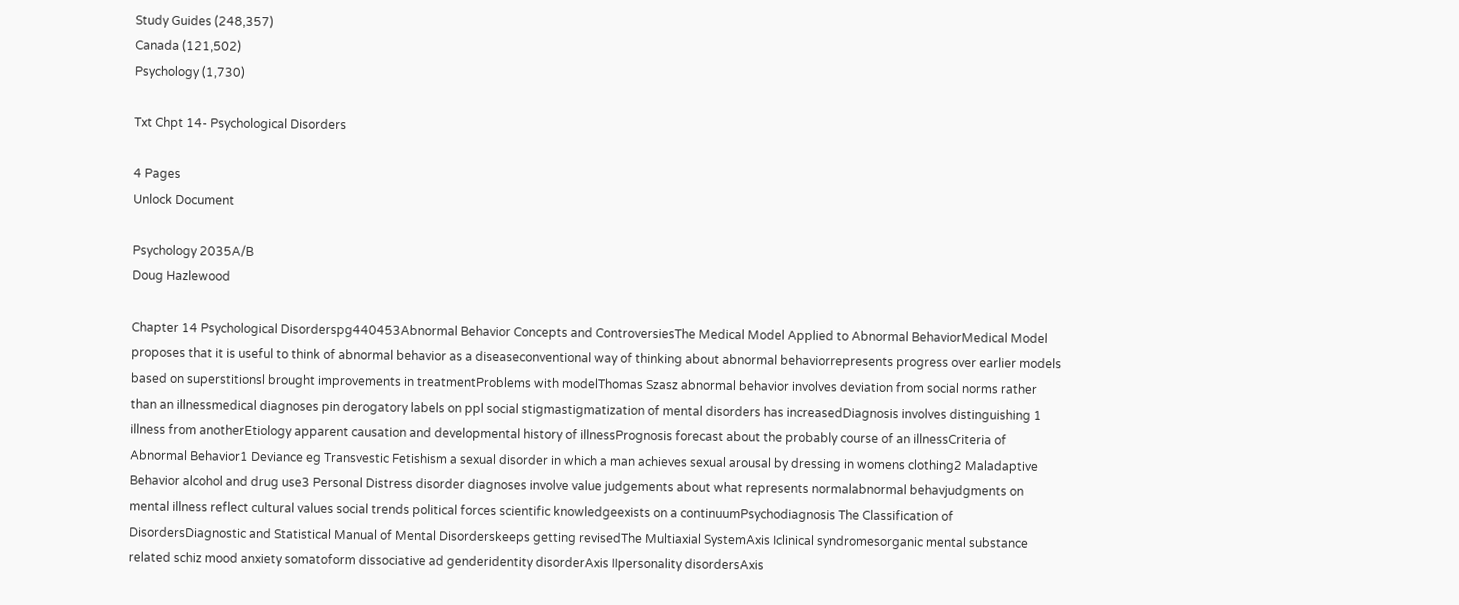Study Guides (248,357)
Canada (121,502)
Psychology (1,730)

Txt Chpt 14- Psychological Disorders

4 Pages
Unlock Document

Psychology 2035A/B
Doug Hazlewood

Chapter 14 Psychological Disorderspg440453Abnormal Behavior Concepts and ControversiesThe Medical Model Applied to Abnormal BehaviorMedical Model proposes that it is useful to think of abnormal behavior as a diseaseconventional way of thinking about abnormal behaviorrepresents progress over earlier models based on superstitionsl brought improvements in treatmentProblems with modelThomas Szasz abnormal behavior involves deviation from social norms rather than an illnessmedical diagnoses pin derogatory labels on ppl social stigmastigmatization of mental disorders has increasedDiagnosis involves distinguishing 1 illness from anotherEtiology apparent causation and developmental history of illnessPrognosis forecast about the probably course of an illnessCriteria of Abnormal Behavior1 Deviance eg Transvestic Fetishism a sexual disorder in which a man achieves sexual arousal by dressing in womens clothing2 Maladaptive Behavior alcohol and drug use3 Personal Distress disorder diagnoses involve value judgements about what represents normalabnormal behavjudgments on mental illness reflect cultural values social trends political forces scientific knowledgeexists on a continuumPsychodiagnosis The Classification of DisordersDiagnostic and Statistical Manual of Mental Disorderskeeps getting revisedThe Multiaxial SystemAxis Iclinical syndromesorganic mental substance related schiz mood anxiety somatoform dissociative ad genderidentity disorderAxis IIpersonality disordersAxis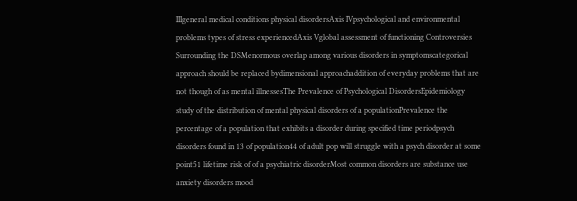IIIgeneral medical conditions physical disordersAxis IVpsychological and environmental problems types of stress experiencedAxis Vglobal assessment of functioning Controversies Surrounding the DSMenormous overlap among various disorders in symptomscategorical approach should be replaced bydimensional approachaddition of everyday problems that are not though of as mental illnessesThe Prevalence of Psychological DisordersEpidemiology study of the distribution of mental physical disorders of a populationPrevalence the percentage of a population that exhibits a disorder during specified time periodpsych disorders found in 13 of population44 of adult pop will struggle with a psych disorder at some point51 lifetime risk of of a psychiatric disorderMost common disorders are substance use anxiety disorders mood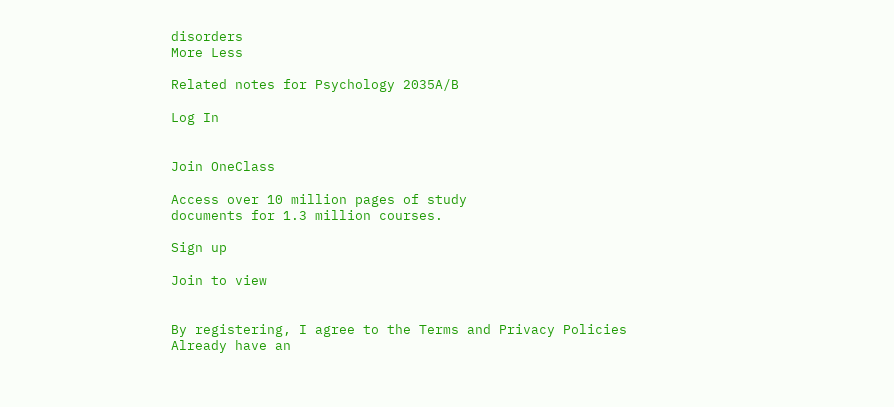disorders
More Less

Related notes for Psychology 2035A/B

Log In


Join OneClass

Access over 10 million pages of study
documents for 1.3 million courses.

Sign up

Join to view


By registering, I agree to the Terms and Privacy Policies
Already have an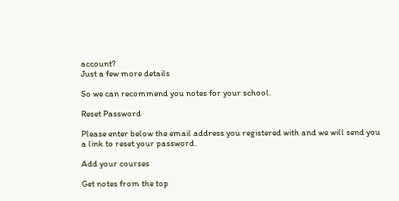account?
Just a few more details

So we can recommend you notes for your school.

Reset Password

Please enter below the email address you registered with and we will send you a link to reset your password.

Add your courses

Get notes from the top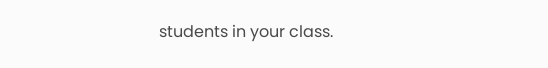students in your class.